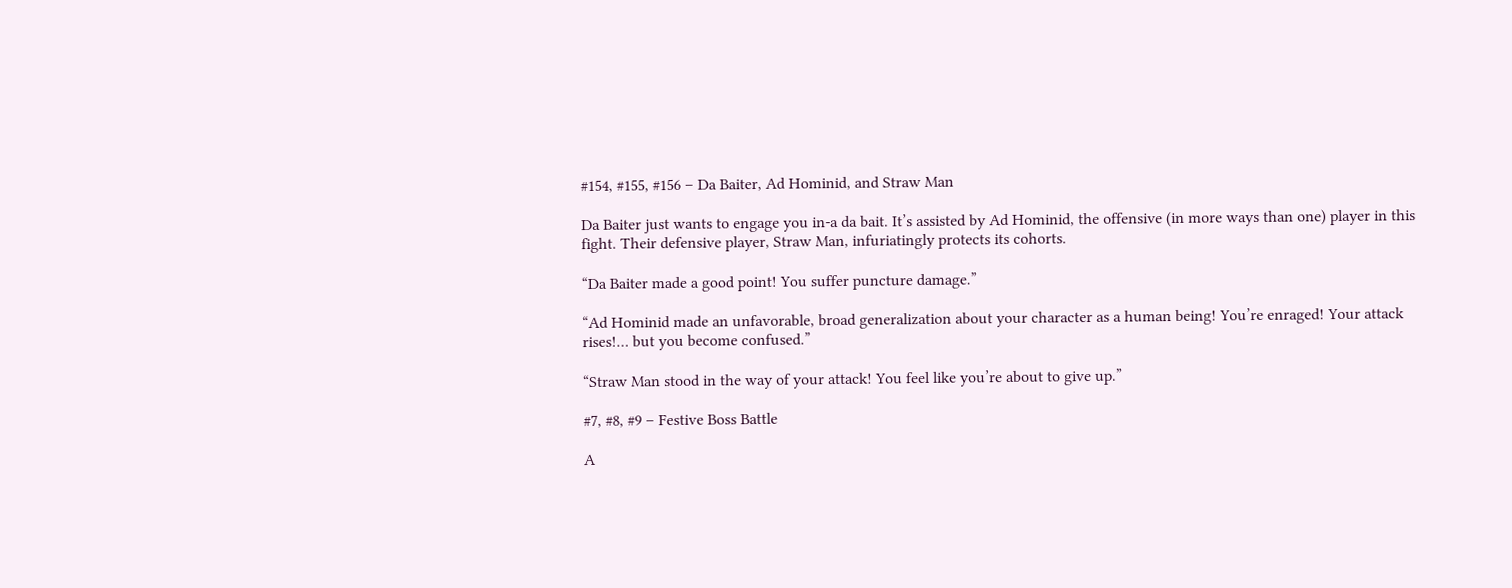#154, #155, #156 – Da Baiter, Ad Hominid, and Straw Man

Da Baiter just wants to engage you in-a da bait. It’s assisted by Ad Hominid, the offensive (in more ways than one) player in this fight. Their defensive player, Straw Man, infuriatingly protects its cohorts.

“Da Baiter made a good point! You suffer puncture damage.”

“Ad Hominid made an unfavorable, broad generalization about your character as a human being! You’re enraged! Your attack rises!… but you become confused.”

“Straw Man stood in the way of your attack! You feel like you’re about to give up.”

#7, #8, #9 – Festive Boss Battle

A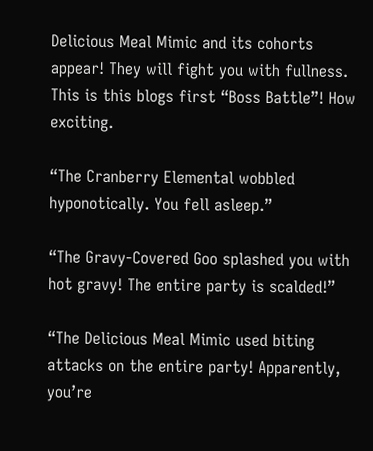Delicious Meal Mimic and its cohorts appear! They will fight you with fullness. This is this blogs first “Boss Battle”! How exciting.

“The Cranberry Elemental wobbled hyponotically. You fell asleep.”

“The Gravy-Covered Goo splashed you with hot gravy! The entire party is scalded!”

“The Delicious Meal Mimic used biting attacks on the entire party! Apparently, you’re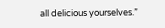all delicious yourselves.”